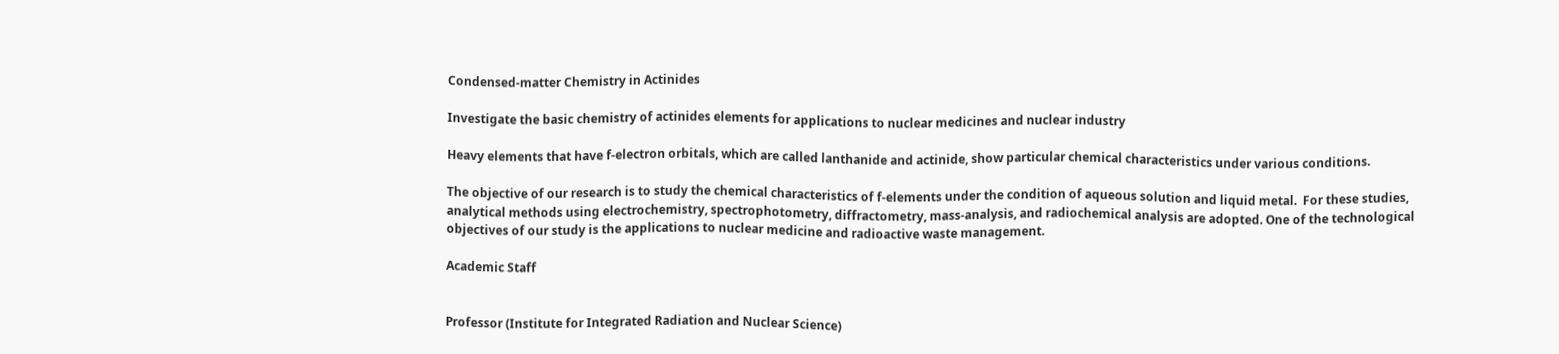Condensed-matter Chemistry in Actinides

Investigate the basic chemistry of actinides elements for applications to nuclear medicines and nuclear industry

Heavy elements that have f-electron orbitals, which are called lanthanide and actinide, show particular chemical characteristics under various conditions.

The objective of our research is to study the chemical characteristics of f-elements under the condition of aqueous solution and liquid metal.  For these studies, analytical methods using electrochemistry, spectrophotometry, diffractometry, mass-analysis, and radiochemical analysis are adopted. One of the technological objectives of our study is the applications to nuclear medicine and radioactive waste management.

Academic Staff


Professor (Institute for Integrated Radiation and Nuclear Science)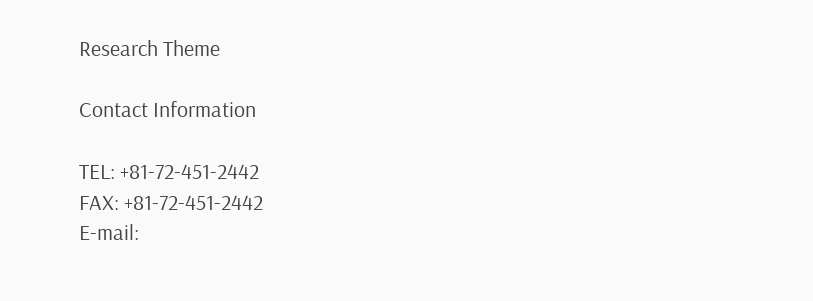Research Theme

Contact Information

TEL: +81-72-451-2442
FAX: +81-72-451-2442
E-mail: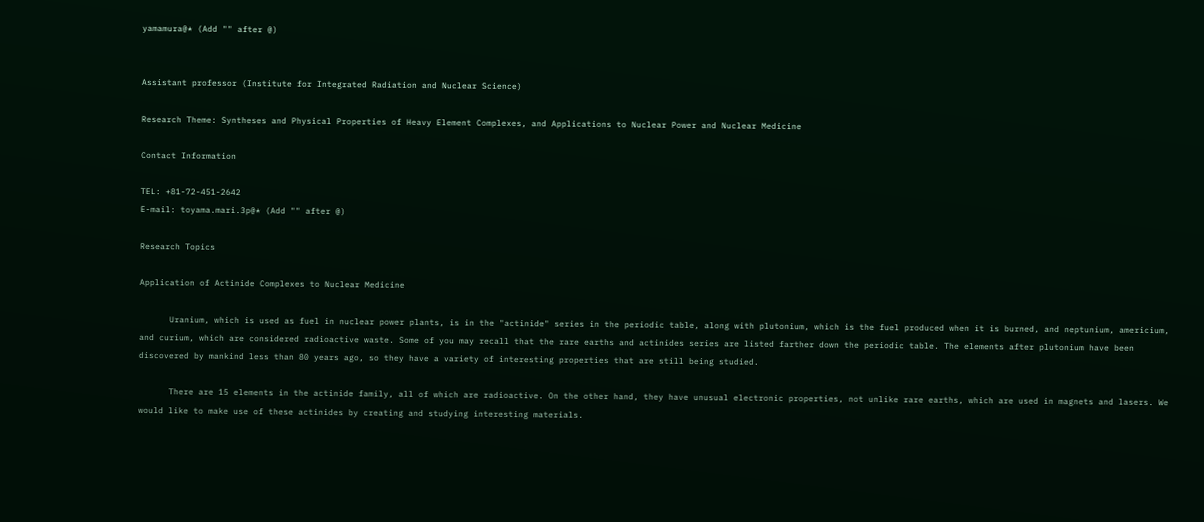yamamura@* (Add "" after @)


Assistant professor (Institute for Integrated Radiation and Nuclear Science)

Research Theme: Syntheses and Physical Properties of Heavy Element Complexes, and Applications to Nuclear Power and Nuclear Medicine

Contact Information

TEL: +81-72-451-2642
E-mail: toyama.mari.3p@* (Add "" after @)

Research Topics

Application of Actinide Complexes to Nuclear Medicine

      Uranium, which is used as fuel in nuclear power plants, is in the "actinide" series in the periodic table, along with plutonium, which is the fuel produced when it is burned, and neptunium, americium, and curium, which are considered radioactive waste. Some of you may recall that the rare earths and actinides series are listed farther down the periodic table. The elements after plutonium have been discovered by mankind less than 80 years ago, so they have a variety of interesting properties that are still being studied.

      There are 15 elements in the actinide family, all of which are radioactive. On the other hand, they have unusual electronic properties, not unlike rare earths, which are used in magnets and lasers. We would like to make use of these actinides by creating and studying interesting materials.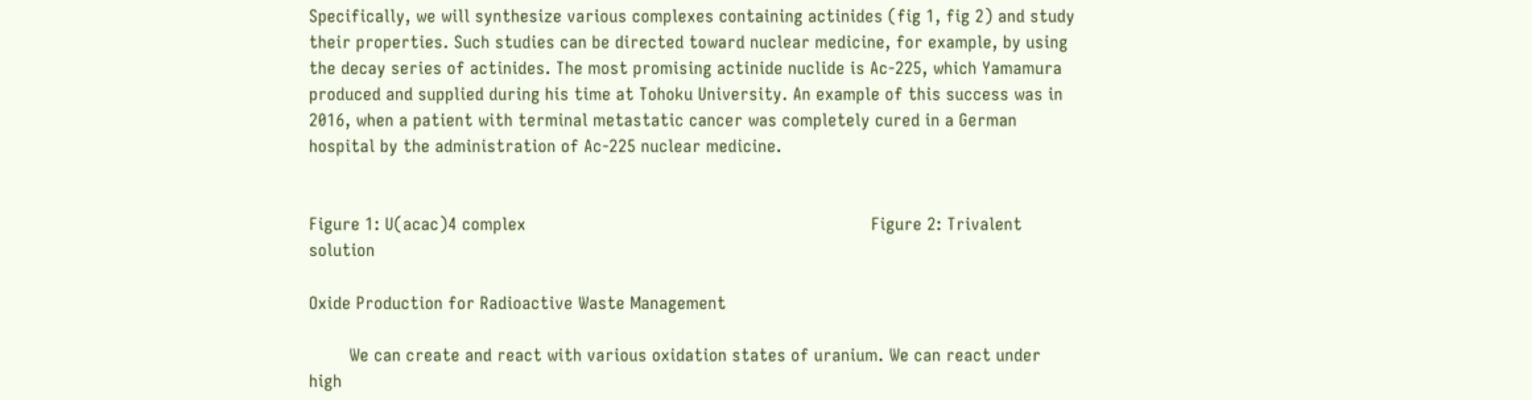Specifically, we will synthesize various complexes containing actinides (fig 1, fig 2) and study their properties. Such studies can be directed toward nuclear medicine, for example, by using the decay series of actinides. The most promising actinide nuclide is Ac-225, which Yamamura produced and supplied during his time at Tohoku University. An example of this success was in 2016, when a patient with terminal metastatic cancer was completely cured in a German hospital by the administration of Ac-225 nuclear medicine.


Figure 1: U(acac)4 complex                                                                     Figure 2: Trivalent solution

Oxide Production for Radioactive Waste Management

        We can create and react with various oxidation states of uranium. We can react under high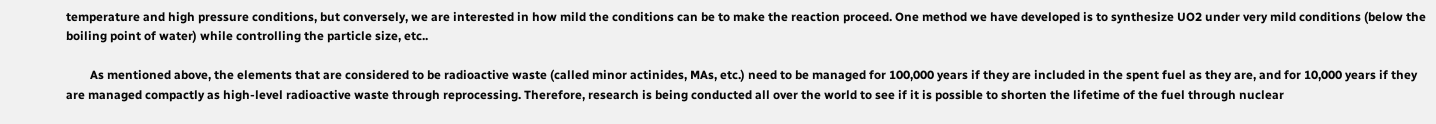temperature and high pressure conditions, but conversely, we are interested in how mild the conditions can be to make the reaction proceed. One method we have developed is to synthesize UO2 under very mild conditions (below the boiling point of water) while controlling the particle size, etc..

        As mentioned above, the elements that are considered to be radioactive waste (called minor actinides, MAs, etc.) need to be managed for 100,000 years if they are included in the spent fuel as they are, and for 10,000 years if they are managed compactly as high-level radioactive waste through reprocessing. Therefore, research is being conducted all over the world to see if it is possible to shorten the lifetime of the fuel through nuclear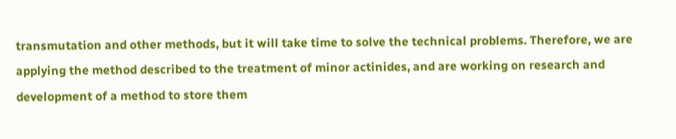transmutation and other methods, but it will take time to solve the technical problems. Therefore, we are applying the method described to the treatment of minor actinides, and are working on research and development of a method to store them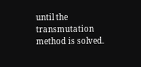until the transmutation method is solved.